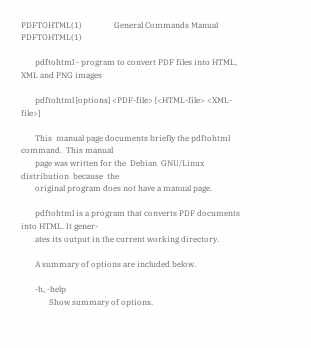PDFTOHTML(1)                General Commands Manual               PDFTOHTML(1)

       pdftohtml - program to convert PDF files into HTML, XML and PNG images

       pdftohtml [options] <PDF-file> [<HTML-file> <XML-file>]

       This  manual page documents briefly the pdftohtml command.  This manual
       page was written for the  Debian  GNU/Linux  distribution  because  the
       original program does not have a manual page.

       pdftohtml is a program that converts PDF documents into HTML. It gener-
       ates its output in the current working directory.

       A summary of options are included below.

       -h, -help
              Show summary of options.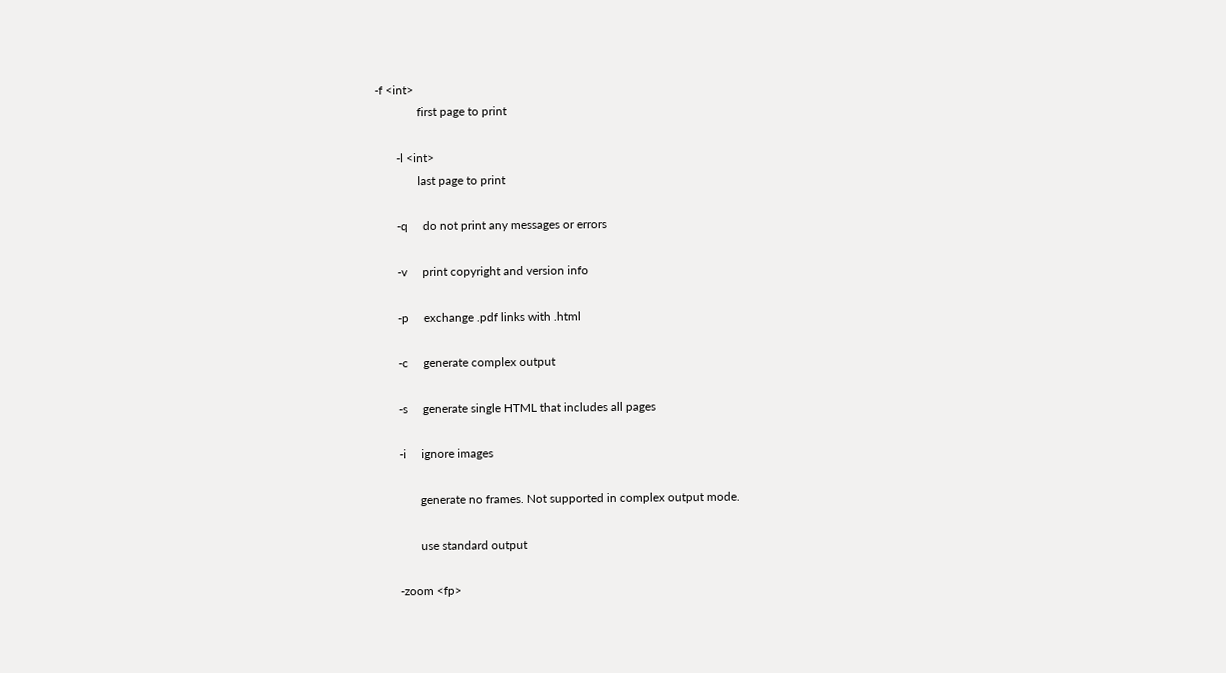-f <int>
              first page to print

       -l <int>
              last page to print

       -q     do not print any messages or errors

       -v     print copyright and version info

       -p     exchange .pdf links with .html

       -c     generate complex output

       -s     generate single HTML that includes all pages

       -i     ignore images

              generate no frames. Not supported in complex output mode.

              use standard output

       -zoom <fp>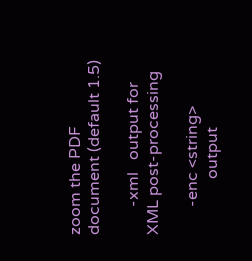zoom the PDF document (default 1.5)

       -xml   output for XML post-processing

       -enc <string>
              output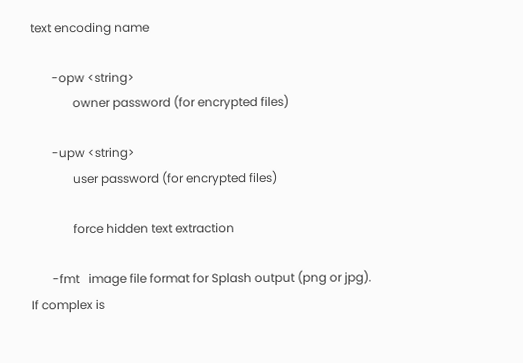text encoding name

       -opw <string>
              owner password (for encrypted files)

       -upw <string>
              user password (for encrypted files)

              force hidden text extraction

       -fmt   image file format for Splash output (png or jpg).  If complex is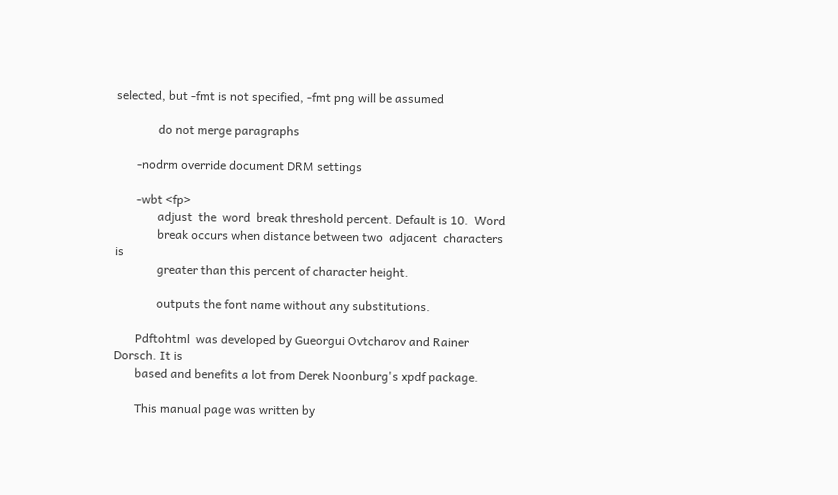selected, but -fmt is not specified, -fmt png will be assumed

              do not merge paragraphs

       -nodrm override document DRM settings

       -wbt <fp>
              adjust  the  word  break threshold percent. Default is 10.  Word
              break occurs when distance between two  adjacent  characters  is
              greater than this percent of character height.

              outputs the font name without any substitutions.

       Pdftohtml  was developed by Gueorgui Ovtcharov and Rainer Dorsch. It is
       based and benefits a lot from Derek Noonburg's xpdf package.

       This manual page was written by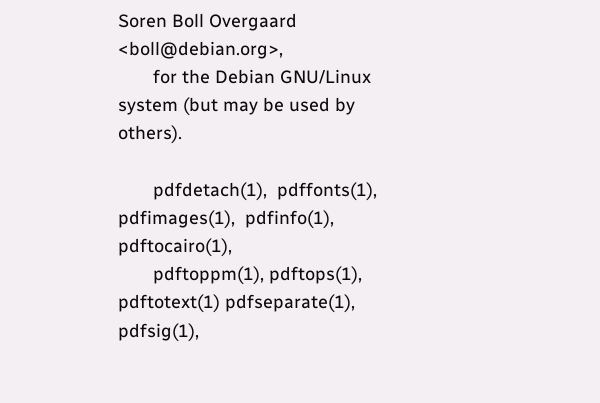Soren Boll Overgaard <boll@debian.org>,
       for the Debian GNU/Linux system (but may be used by others).

       pdfdetach(1),  pdffonts(1),  pdfimages(1),  pdfinfo(1),  pdftocairo(1),
       pdftoppm(1), pdftops(1), pdftotext(1) pdfseparate(1), pdfsig(1),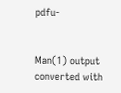pdfu-


Man(1) output converted with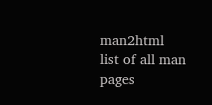man2html
list of all man pages